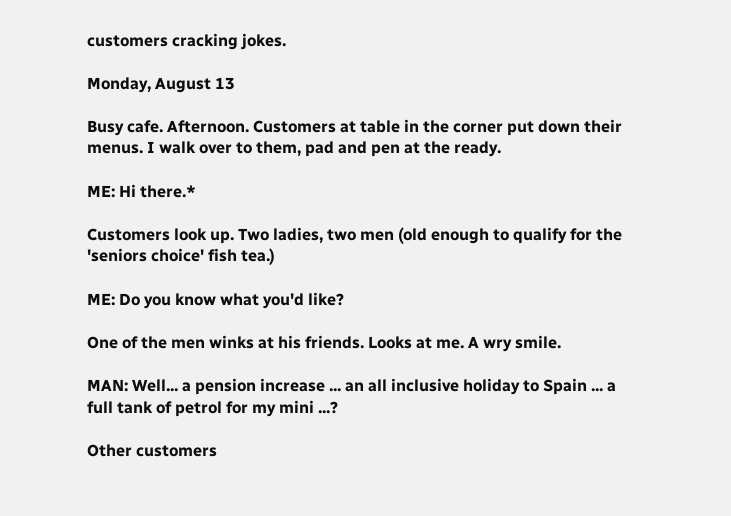customers cracking jokes.

Monday, August 13

Busy cafe. Afternoon. Customers at table in the corner put down their menus. I walk over to them, pad and pen at the ready.

ME: Hi there.*

Customers look up. Two ladies, two men (old enough to qualify for the 'seniors choice' fish tea.)

ME: Do you know what you'd like?

One of the men winks at his friends. Looks at me. A wry smile.

MAN: Well... a pension increase ... an all inclusive holiday to Spain ... a full tank of petrol for my mini ...?

Other customers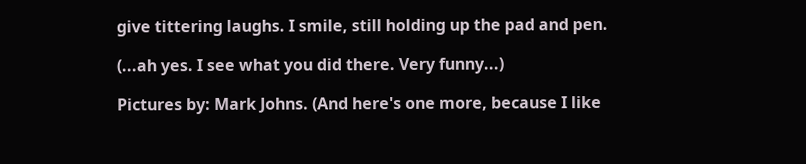give tittering laughs. I smile, still holding up the pad and pen.

(...ah yes. I see what you did there. Very funny...)

Pictures by: Mark Johns. (And here's one more, because I like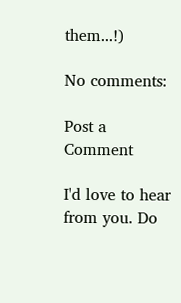them...!)

No comments:

Post a Comment

I'd love to hear from you. Do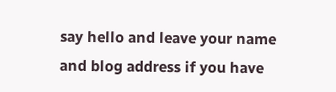say hello and leave your name and blog address if you have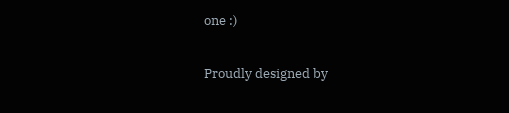one :)

Proudly designed by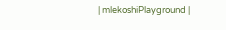| mlekoshiPlayground |